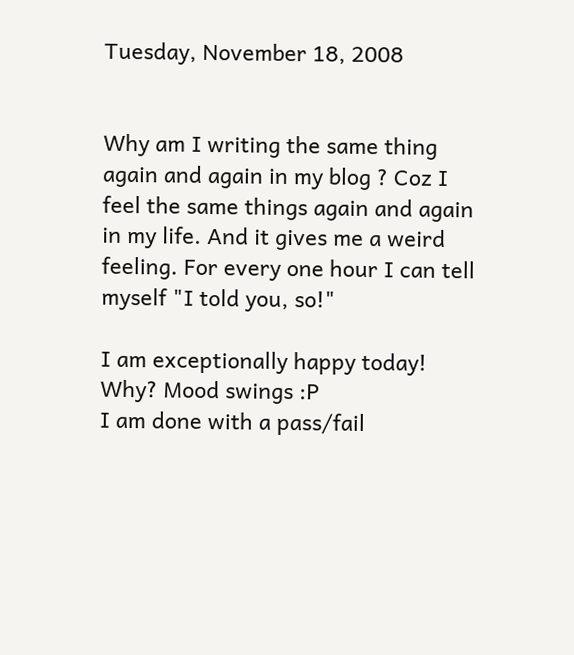Tuesday, November 18, 2008


Why am I writing the same thing again and again in my blog ? Coz I feel the same things again and again in my life. And it gives me a weird feeling. For every one hour I can tell myself "I told you, so!"

I am exceptionally happy today! Why? Mood swings :P
I am done with a pass/fail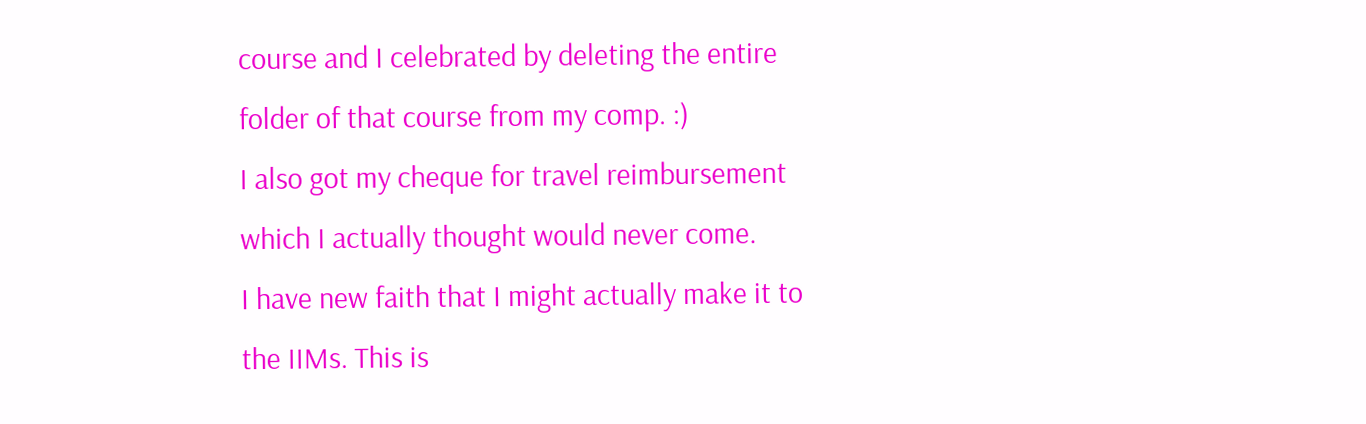course and I celebrated by deleting the entire folder of that course from my comp. :)
I also got my cheque for travel reimbursement which I actually thought would never come.
I have new faith that I might actually make it to the IIMs. This is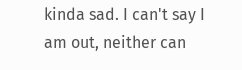kinda sad. I can't say I am out, neither can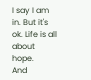I say I am in. But it's ok. Life is all about hope.
And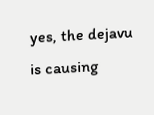yes, the dejavu is causing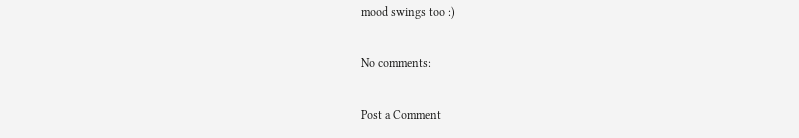mood swings too :)

No comments:

Post a Comment